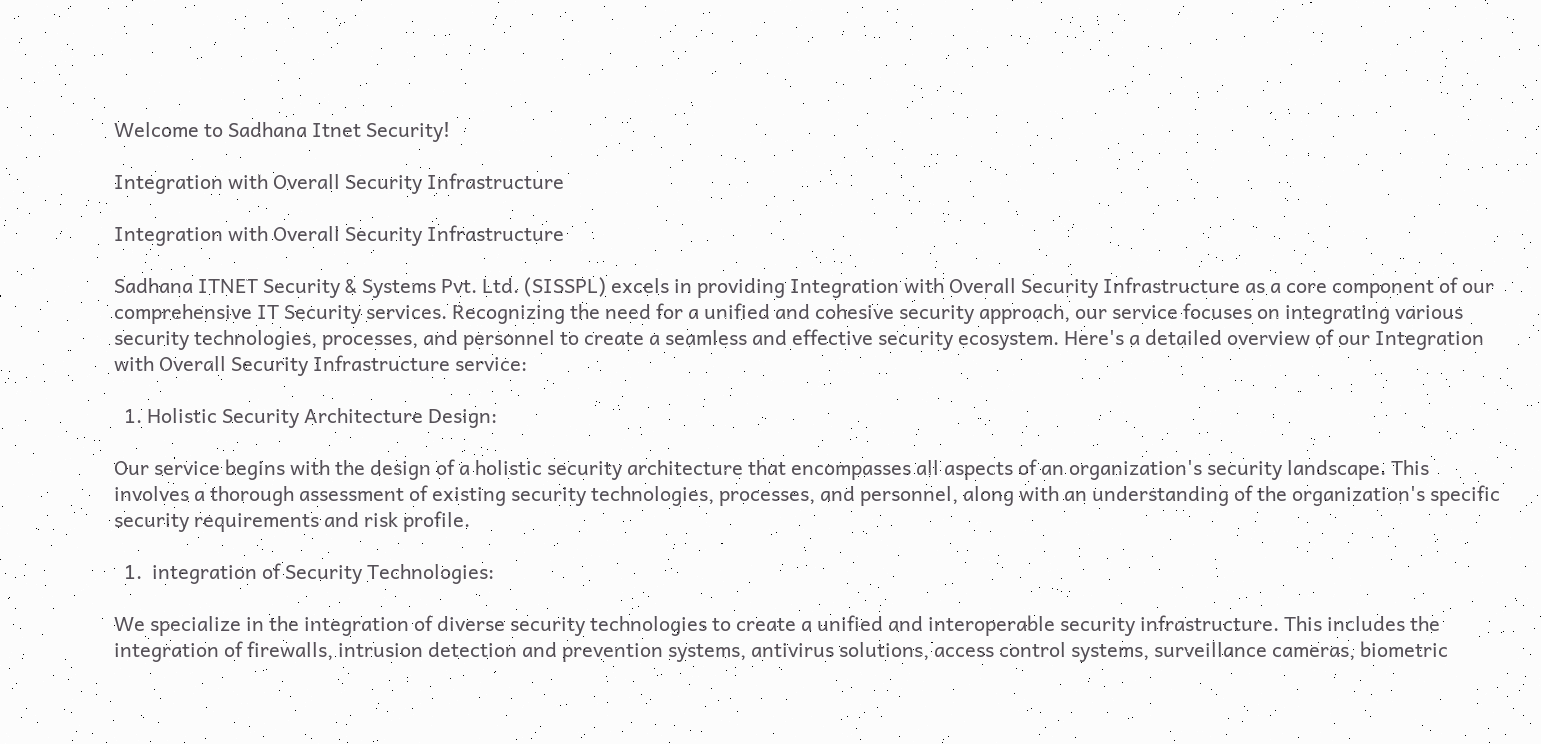Welcome to Sadhana Itnet Security!

Integration with Overall Security Infrastructure

Integration with Overall Security Infrastructure

Sadhana ITNET Security & Systems Pvt. Ltd. (SISSPL) excels in providing Integration with Overall Security Infrastructure as a core component of our comprehensive IT Security services. Recognizing the need for a unified and cohesive security approach, our service focuses on integrating various security technologies, processes, and personnel to create a seamless and effective security ecosystem. Here's a detailed overview of our Integration with Overall Security Infrastructure service:

  1. Holistic Security Architecture Design:

Our service begins with the design of a holistic security architecture that encompasses all aspects of an organization's security landscape. This involves a thorough assessment of existing security technologies, processes, and personnel, along with an understanding of the organization's specific security requirements and risk profile.

  1.  integration of Security Technologies:

We specialize in the integration of diverse security technologies to create a unified and interoperable security infrastructure. This includes the integration of firewalls, intrusion detection and prevention systems, antivirus solutions, access control systems, surveillance cameras, biometric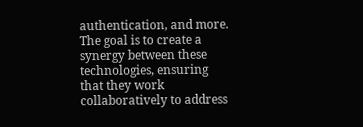authentication, and more. The goal is to create a synergy between these technologies, ensuring that they work collaboratively to address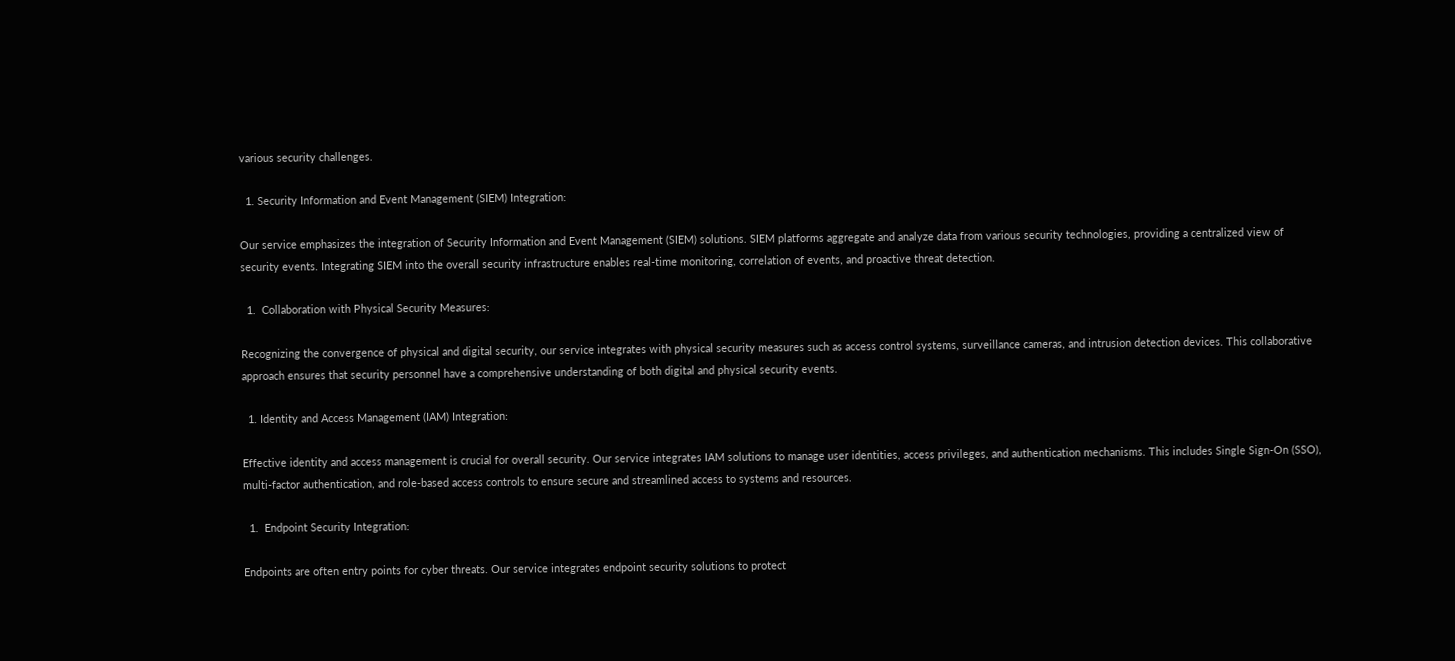various security challenges.

  1. Security Information and Event Management (SIEM) Integration:

Our service emphasizes the integration of Security Information and Event Management (SIEM) solutions. SIEM platforms aggregate and analyze data from various security technologies, providing a centralized view of security events. Integrating SIEM into the overall security infrastructure enables real-time monitoring, correlation of events, and proactive threat detection.

  1.  Collaboration with Physical Security Measures:

Recognizing the convergence of physical and digital security, our service integrates with physical security measures such as access control systems, surveillance cameras, and intrusion detection devices. This collaborative approach ensures that security personnel have a comprehensive understanding of both digital and physical security events.

  1. Identity and Access Management (IAM) Integration:

Effective identity and access management is crucial for overall security. Our service integrates IAM solutions to manage user identities, access privileges, and authentication mechanisms. This includes Single Sign-On (SSO), multi-factor authentication, and role-based access controls to ensure secure and streamlined access to systems and resources.

  1.  Endpoint Security Integration:

Endpoints are often entry points for cyber threats. Our service integrates endpoint security solutions to protect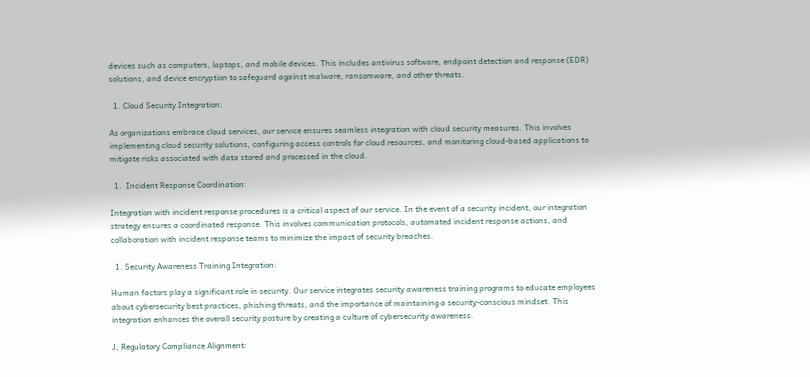devices such as computers, laptops, and mobile devices. This includes antivirus software, endpoint detection and response (EDR) solutions, and device encryption to safeguard against malware, ransomware, and other threats.

  1. Cloud Security Integration:

As organizations embrace cloud services, our service ensures seamless integration with cloud security measures. This involves implementing cloud security solutions, configuring access controls for cloud resources, and monitoring cloud-based applications to mitigate risks associated with data stored and processed in the cloud.

  1.  Incident Response Coordination:

Integration with incident response procedures is a critical aspect of our service. In the event of a security incident, our integration strategy ensures a coordinated response. This involves communication protocols, automated incident response actions, and collaboration with incident response teams to minimize the impact of security breaches.

  1. Security Awareness Training Integration:

Human factors play a significant role in security. Our service integrates security awareness training programs to educate employees about cybersecurity best practices, phishing threats, and the importance of maintaining a security-conscious mindset. This integration enhances the overall security posture by creating a culture of cybersecurity awareness.

J, Regulatory Compliance Alignment: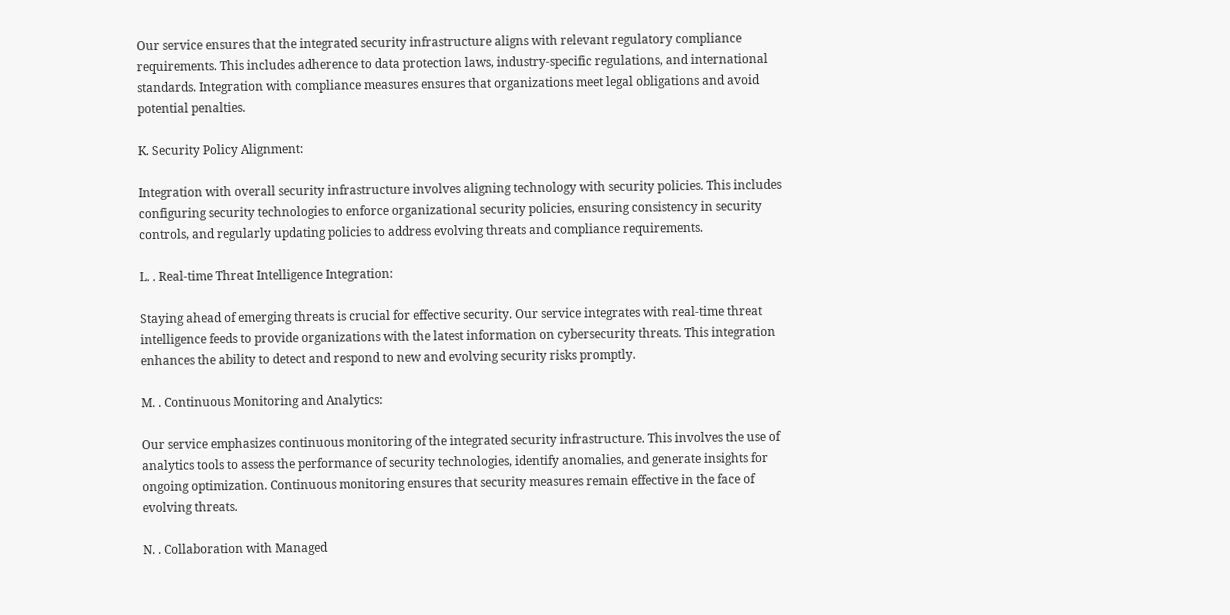Our service ensures that the integrated security infrastructure aligns with relevant regulatory compliance requirements. This includes adherence to data protection laws, industry-specific regulations, and international standards. Integration with compliance measures ensures that organizations meet legal obligations and avoid potential penalties.

K. Security Policy Alignment:

Integration with overall security infrastructure involves aligning technology with security policies. This includes configuring security technologies to enforce organizational security policies, ensuring consistency in security controls, and regularly updating policies to address evolving threats and compliance requirements.

L. . Real-time Threat Intelligence Integration:

Staying ahead of emerging threats is crucial for effective security. Our service integrates with real-time threat intelligence feeds to provide organizations with the latest information on cybersecurity threats. This integration enhances the ability to detect and respond to new and evolving security risks promptly.

M. . Continuous Monitoring and Analytics:

Our service emphasizes continuous monitoring of the integrated security infrastructure. This involves the use of analytics tools to assess the performance of security technologies, identify anomalies, and generate insights for ongoing optimization. Continuous monitoring ensures that security measures remain effective in the face of evolving threats.

N. . Collaboration with Managed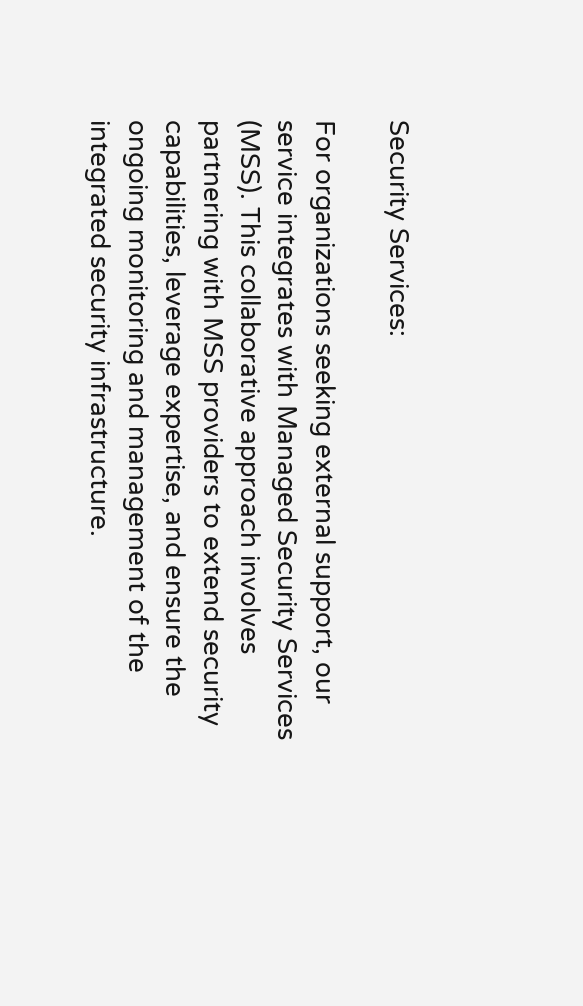Security Services:

For organizations seeking external support, our service integrates with Managed Security Services (MSS). This collaborative approach involves partnering with MSS providers to extend security capabilities, leverage expertise, and ensure the ongoing monitoring and management of the integrated security infrastructure.